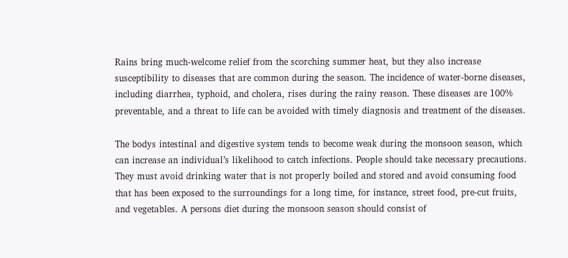Rains bring much-welcome relief from the scorching summer heat, but they also increase susceptibility to diseases that are common during the season. The incidence of water-borne diseases, including diarrhea, typhoid, and cholera, rises during the rainy reason. These diseases are 100% preventable, and a threat to life can be avoided with timely diagnosis and treatment of the diseases.

The bodys intestinal and digestive system tends to become weak during the monsoon season, which can increase an individual’s likelihood to catch infections. People should take necessary precautions. They must avoid drinking water that is not properly boiled and stored and avoid consuming food that has been exposed to the surroundings for a long time, for instance, street food, pre-cut fruits, and vegetables. A persons diet during the monsoon season should consist of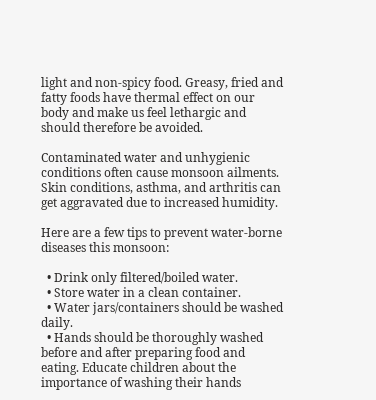light and non-spicy food. Greasy, fried and fatty foods have thermal effect on our body and make us feel lethargic and should therefore be avoided.

Contaminated water and unhygienic conditions often cause monsoon ailments. Skin conditions, asthma, and arthritis can get aggravated due to increased humidity.

Here are a few tips to prevent water-borne diseases this monsoon:

  • Drink only filtered/boiled water.
  • Store water in a clean container.
  • Water jars/containers should be washed daily.
  • Hands should be thoroughly washed before and after preparing food and eating. Educate children about the importance of washing their hands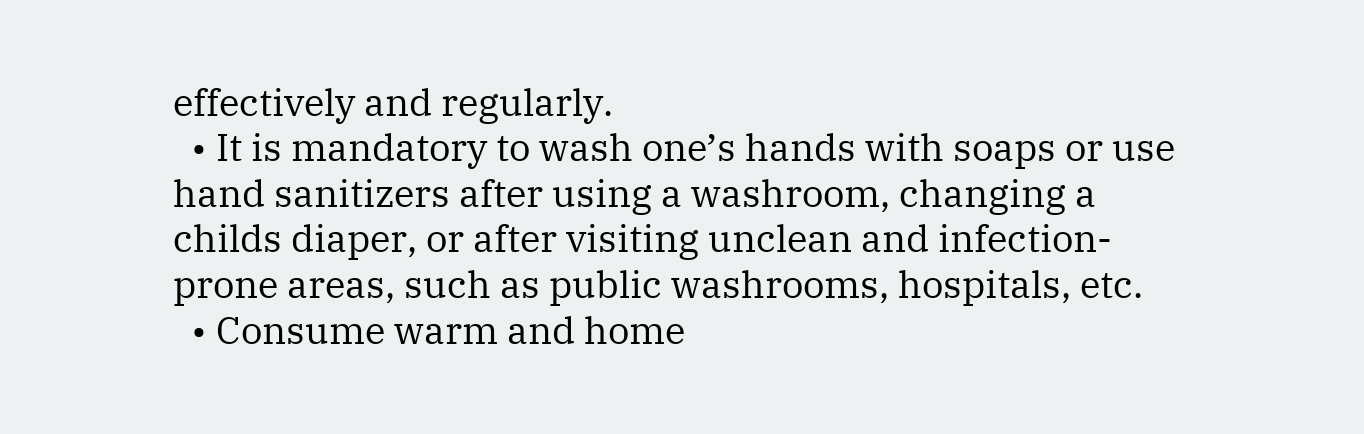effectively and regularly.
  • It is mandatory to wash one’s hands with soaps or use hand sanitizers after using a washroom, changing a childs diaper, or after visiting unclean and infection-prone areas, such as public washrooms, hospitals, etc.
  • Consume warm and home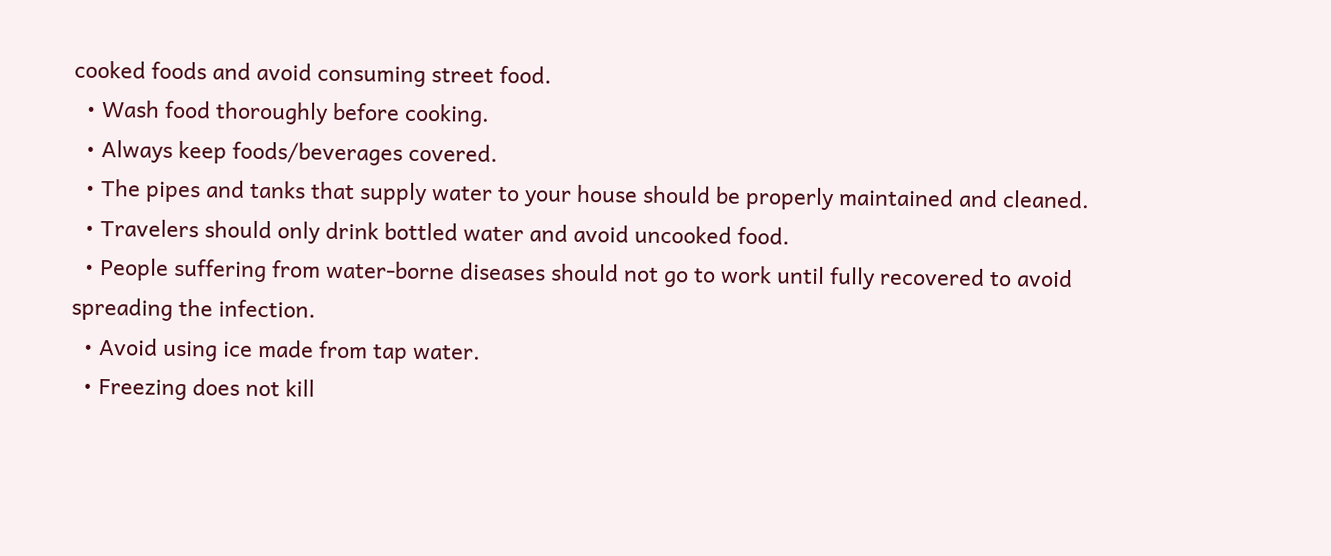cooked foods and avoid consuming street food.
  • Wash food thoroughly before cooking.
  • Always keep foods/beverages covered.
  • The pipes and tanks that supply water to your house should be properly maintained and cleaned.
  • Travelers should only drink bottled water and avoid uncooked food.
  • People suffering from water-borne diseases should not go to work until fully recovered to avoid spreading the infection.
  • Avoid using ice made from tap water.
  • Freezing does not kill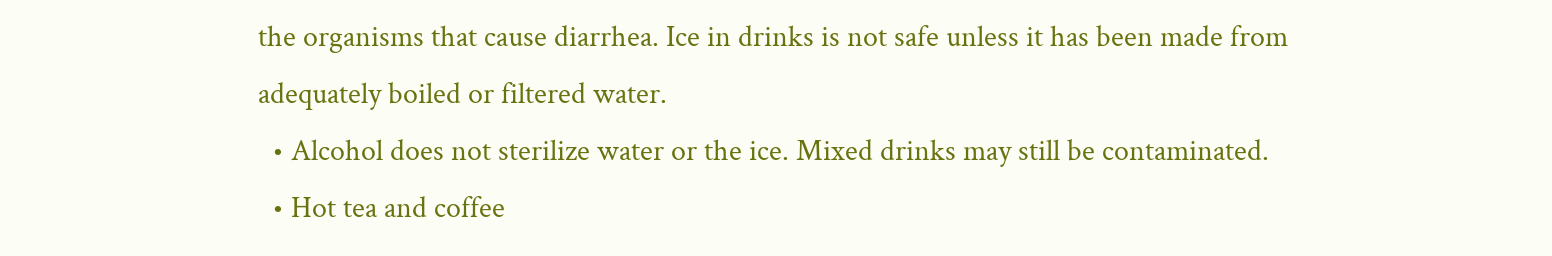the organisms that cause diarrhea. Ice in drinks is not safe unless it has been made from adequately boiled or filtered water.
  • Alcohol does not sterilize water or the ice. Mixed drinks may still be contaminated.
  • Hot tea and coffee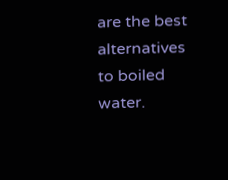are the best alternatives to boiled water.